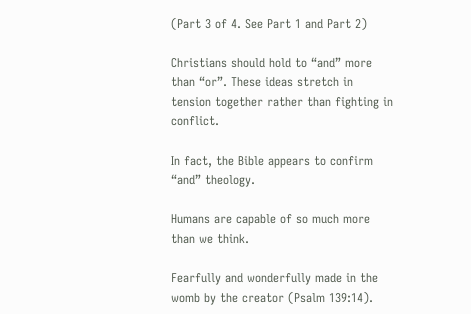(Part 3 of 4. See Part 1 and Part 2)

Christians should hold to “and” more than “or”. These ideas stretch in tension together rather than fighting in conflict.

In fact, the Bible appears to confirm “and” theology.

Humans are capable of so much more than we think.

Fearfully and wonderfully made in the womb by the creator (Psalm 139:14).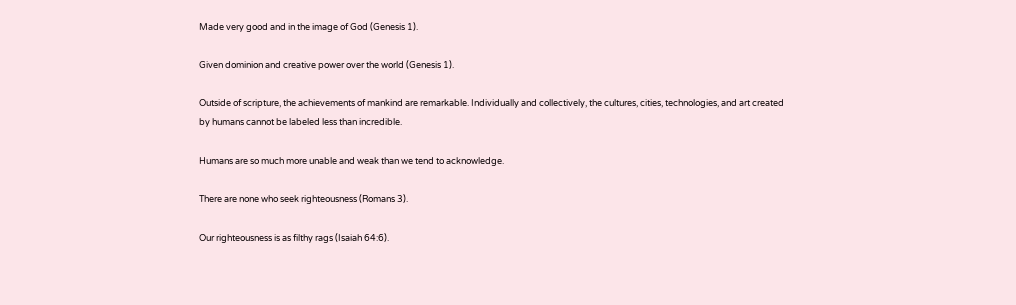Made very good and in the image of God (Genesis 1).

Given dominion and creative power over the world (Genesis 1).

Outside of scripture, the achievements of mankind are remarkable. Individually and collectively, the cultures, cities, technologies, and art created by humans cannot be labeled less than incredible.

Humans are so much more unable and weak than we tend to acknowledge.

There are none who seek righteousness (Romans 3).

Our righteousness is as filthy rags (Isaiah 64:6).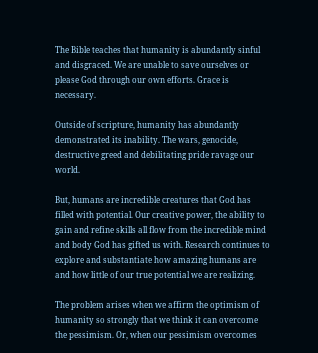The Bible teaches that humanity is abundantly sinful and disgraced. We are unable to save ourselves or please God through our own efforts. Grace is necessary.

Outside of scripture, humanity has abundantly demonstrated its inability. The wars, genocide, destructive greed and debilitating pride ravage our world.

But, humans are incredible creatures that God has filled with potential. Our creative power, the ability to gain and refine skills all flow from the incredible mind and body God has gifted us with. Research continues to explore and substantiate how amazing humans are and how little of our true potential we are realizing.

The problem arises when we affirm the optimism of humanity so strongly that we think it can overcome the pessimism. Or, when our pessimism overcomes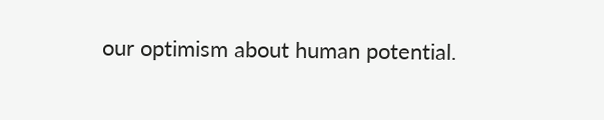our optimism about human potential.